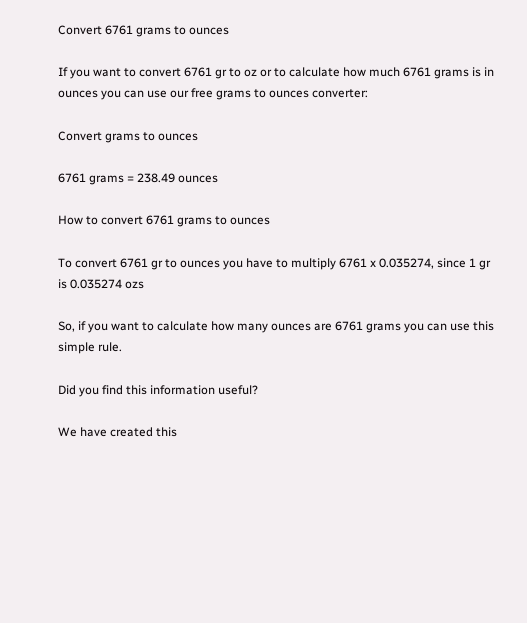Convert 6761 grams to ounces

If you want to convert 6761 gr to oz or to calculate how much 6761 grams is in ounces you can use our free grams to ounces converter:

Convert grams to ounces

6761 grams = 238.49 ounces

How to convert 6761 grams to ounces

To convert 6761 gr to ounces you have to multiply 6761 x 0.035274, since 1 gr is 0.035274 ozs

So, if you want to calculate how many ounces are 6761 grams you can use this simple rule.

Did you find this information useful?

We have created this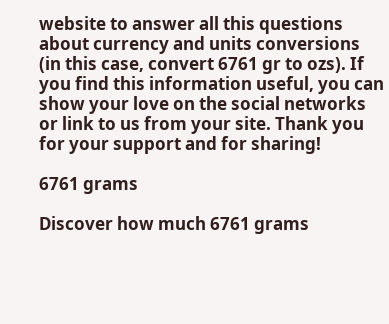website to answer all this questions about currency and units conversions (in this case, convert 6761 gr to ozs). If you find this information useful, you can show your love on the social networks or link to us from your site. Thank you for your support and for sharing!

6761 grams

Discover how much 6761 grams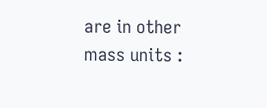are in other mass units :